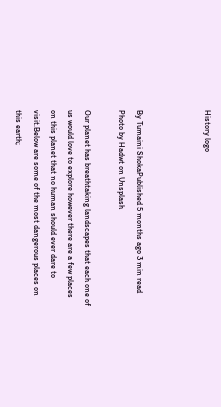History logo



By Tumaini ShokaPublished 5 months ago 3 min read
Photo by Hadwt on Unsplash

Our planet has breathtaking landscapes that each one of us would love to explore however there are a few places on this planet that no human should ever dare to visit.Below are some of the most dangerous places on this earth;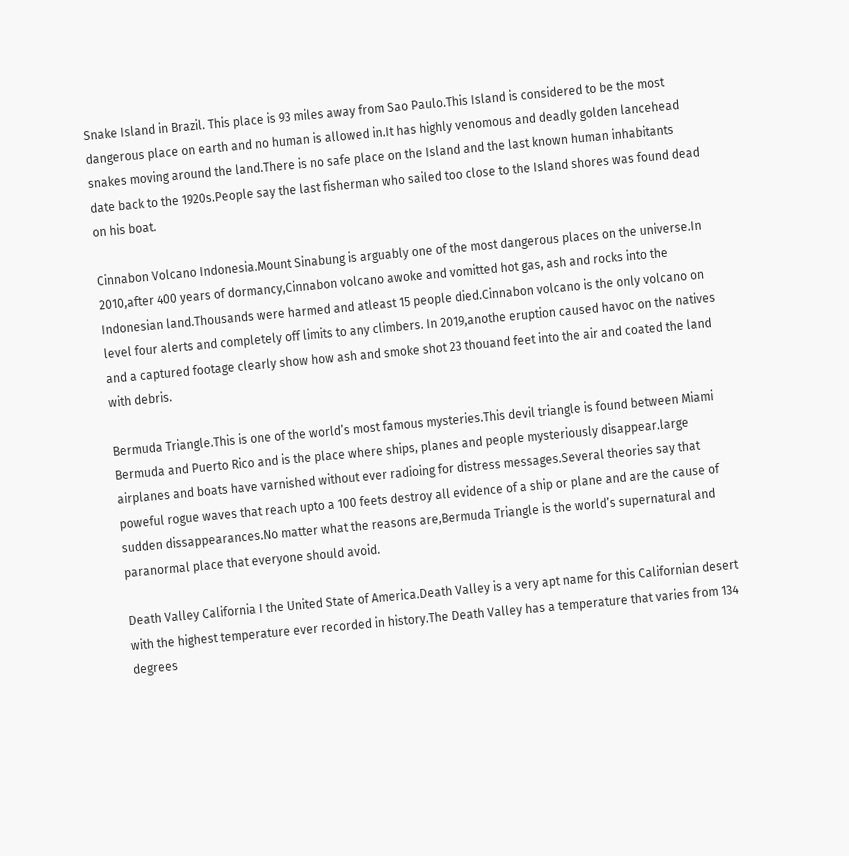Snake Island in Brazil. This place is 93 miles away from Sao Paulo.This Island is considered to be the most dangerous place on earth and no human is allowed in.It has highly venomous and deadly golden lancehead snakes moving around the land.There is no safe place on the Island and the last known human inhabitants date back to the 1920s.People say the last fisherman who sailed too close to the Island shores was found dead on his boat.

Cinnabon Volcano Indonesia.Mount Sinabung is arguably one of the most dangerous places on the universe.In 2010,after 400 years of dormancy,Cinnabon volcano awoke and vomitted hot gas, ash and rocks into the Indonesian land.Thousands were harmed and atleast 15 people died.Cinnabon volcano is the only volcano on level four alerts and completely off limits to any climbers. In 2019,anothe eruption caused havoc on the natives and a captured footage clearly show how ash and smoke shot 23 thouand feet into the air and coated the land with debris.

Bermuda Triangle.This is one of the world’s most famous mysteries.This devil triangle is found between Miami Bermuda and Puerto Rico and is the place where ships, planes and people mysteriously disappear.large airplanes and boats have varnished without ever radioing for distress messages.Several theories say that poweful rogue waves that reach upto a 100 feets destroy all evidence of a ship or plane and are the cause of sudden dissappearances.No matter what the reasons are,Bermuda Triangle is the world’s supernatural and paranormal place that everyone should avoid.

Death Valley California I the United State of America.Death Valley is a very apt name for this Californian desert with the highest temperature ever recorded in history.The Death Valley has a temperature that varies from 134 degrees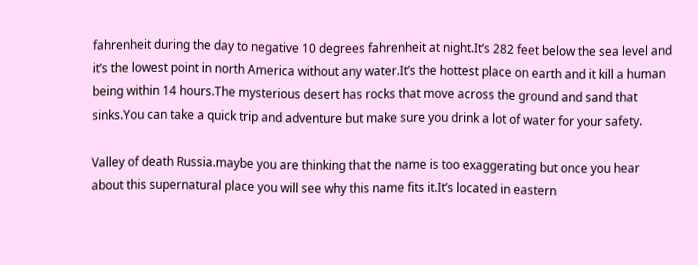fahrenheit during the day to negative 10 degrees fahrenheit at night.It’s 282 feet below the sea level and it’s the lowest point in north America without any water.It’s the hottest place on earth and it kill a human being within 14 hours.The mysterious desert has rocks that move across the ground and sand that sinks.You can take a quick trip and adventure but make sure you drink a lot of water for your safety.

Valley of death Russia.maybe you are thinking that the name is too exaggerating but once you hear about this supernatural place you will see why this name fits it.It’s located in eastern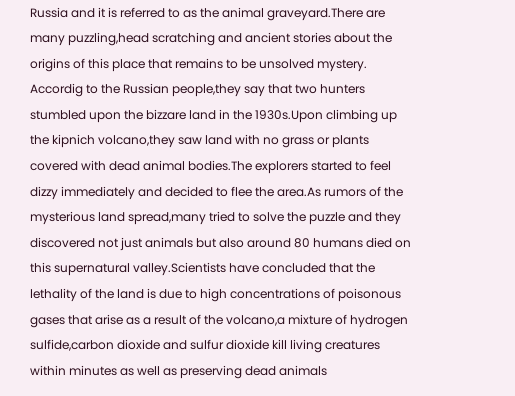Russia and it is referred to as the animal graveyard.There are many puzzling,head scratching and ancient stories about the origins of this place that remains to be unsolved mystery. Accordig to the Russian people,they say that two hunters stumbled upon the bizzare land in the 1930s.Upon climbing up the kipnich volcano,they saw land with no grass or plants covered with dead animal bodies.The explorers started to feel dizzy immediately and decided to flee the area.As rumors of the mysterious land spread,many tried to solve the puzzle and they discovered not just animals but also around 80 humans died on this supernatural valley.Scientists have concluded that the lethality of the land is due to high concentrations of poisonous gases that arise as a result of the volcano,a mixture of hydrogen sulfide,carbon dioxide and sulfur dioxide kill living creatures within minutes as well as preserving dead animals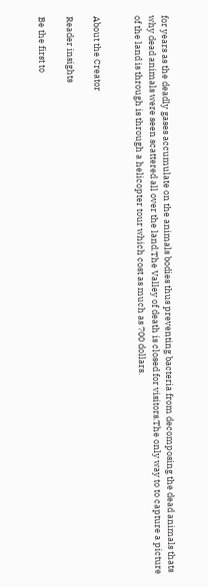for years as the deadly gases accumulate on the animals bodies thus preventing bacteria from decomposing the dead animals thats why dead animals were seen scattered all over the land.The Valley of death is closed for visitors.The only way to to capture a picture of the land is through is through a helicopter tour which cost as much as 700 dollars.


About the Creator

Reader insights

Be the first to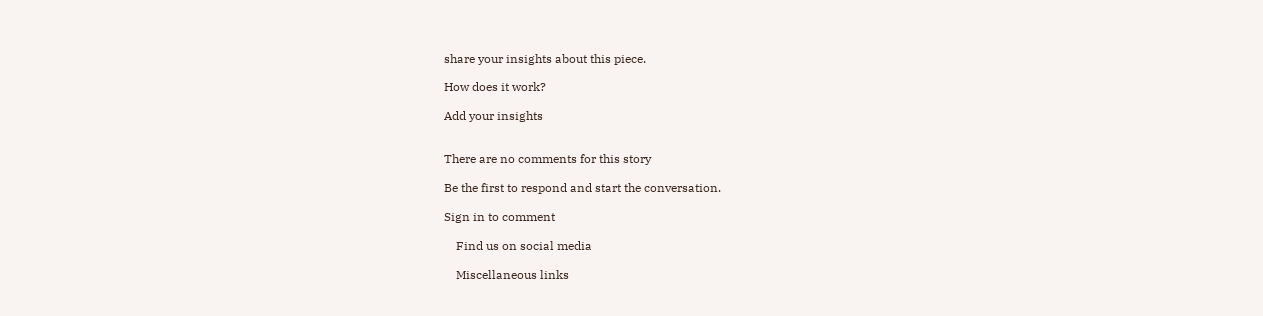share your insights about this piece.

How does it work?

Add your insights


There are no comments for this story

Be the first to respond and start the conversation.

Sign in to comment

    Find us on social media

    Miscellaneous links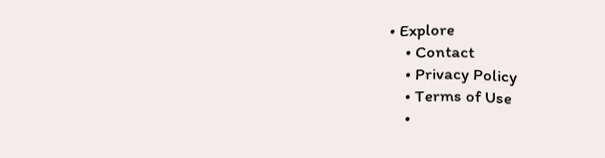• Explore
    • Contact
    • Privacy Policy
    • Terms of Use
    •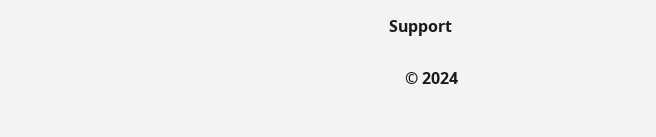Support

    © 2024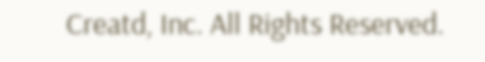Creatd, Inc. All Rights Reserved.